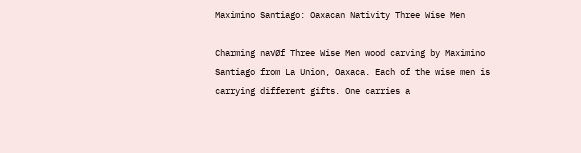Maximino Santiago: Oaxacan Nativity Three Wise Men

Charming na√Øf Three Wise Men wood carving by Maximino Santiago from La Union, Oaxaca. Each of the wise men is carrying different gifts. One carries a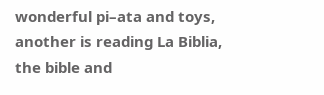wonderful pi–ata and toys, another is reading La Biblia, the bible and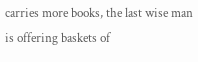carries more books, the last wise man is offering baskets of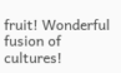fruit! Wonderful fusion of cultures!